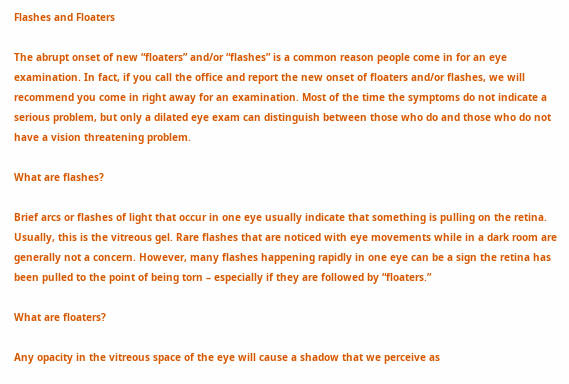Flashes and Floaters

The abrupt onset of new “floaters” and/or “flashes” is a common reason people come in for an eye examination. In fact, if you call the office and report the new onset of floaters and/or flashes, we will recommend you come in right away for an examination. Most of the time the symptoms do not indicate a serious problem, but only a dilated eye exam can distinguish between those who do and those who do not have a vision threatening problem.

What are flashes?

Brief arcs or flashes of light that occur in one eye usually indicate that something is pulling on the retina. Usually, this is the vitreous gel. Rare flashes that are noticed with eye movements while in a dark room are generally not a concern. However, many flashes happening rapidly in one eye can be a sign the retina has been pulled to the point of being torn – especially if they are followed by “floaters.”

What are floaters?

Any opacity in the vitreous space of the eye will cause a shadow that we perceive as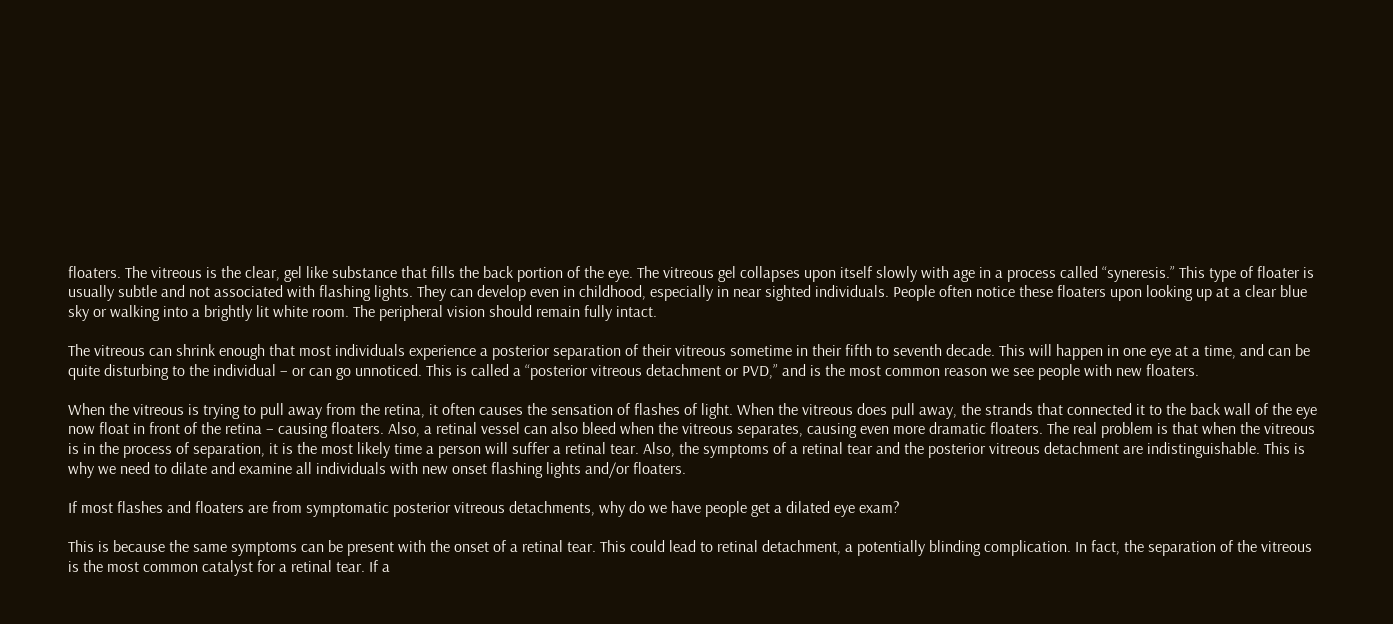floaters. The vitreous is the clear, gel like substance that fills the back portion of the eye. The vitreous gel collapses upon itself slowly with age in a process called “syneresis.” This type of floater is usually subtle and not associated with flashing lights. They can develop even in childhood, especially in near sighted individuals. People often notice these floaters upon looking up at a clear blue sky or walking into a brightly lit white room. The peripheral vision should remain fully intact.

The vitreous can shrink enough that most individuals experience a posterior separation of their vitreous sometime in their fifth to seventh decade. This will happen in one eye at a time, and can be quite disturbing to the individual – or can go unnoticed. This is called a “posterior vitreous detachment or PVD,” and is the most common reason we see people with new floaters.

When the vitreous is trying to pull away from the retina, it often causes the sensation of flashes of light. When the vitreous does pull away, the strands that connected it to the back wall of the eye now float in front of the retina – causing floaters. Also, a retinal vessel can also bleed when the vitreous separates, causing even more dramatic floaters. The real problem is that when the vitreous is in the process of separation, it is the most likely time a person will suffer a retinal tear. Also, the symptoms of a retinal tear and the posterior vitreous detachment are indistinguishable. This is why we need to dilate and examine all individuals with new onset flashing lights and/or floaters.

If most flashes and floaters are from symptomatic posterior vitreous detachments, why do we have people get a dilated eye exam?

This is because the same symptoms can be present with the onset of a retinal tear. This could lead to retinal detachment, a potentially blinding complication. In fact, the separation of the vitreous is the most common catalyst for a retinal tear. If a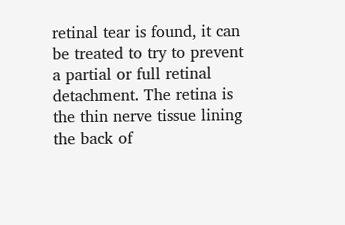retinal tear is found, it can be treated to try to prevent a partial or full retinal detachment. The retina is the thin nerve tissue lining the back of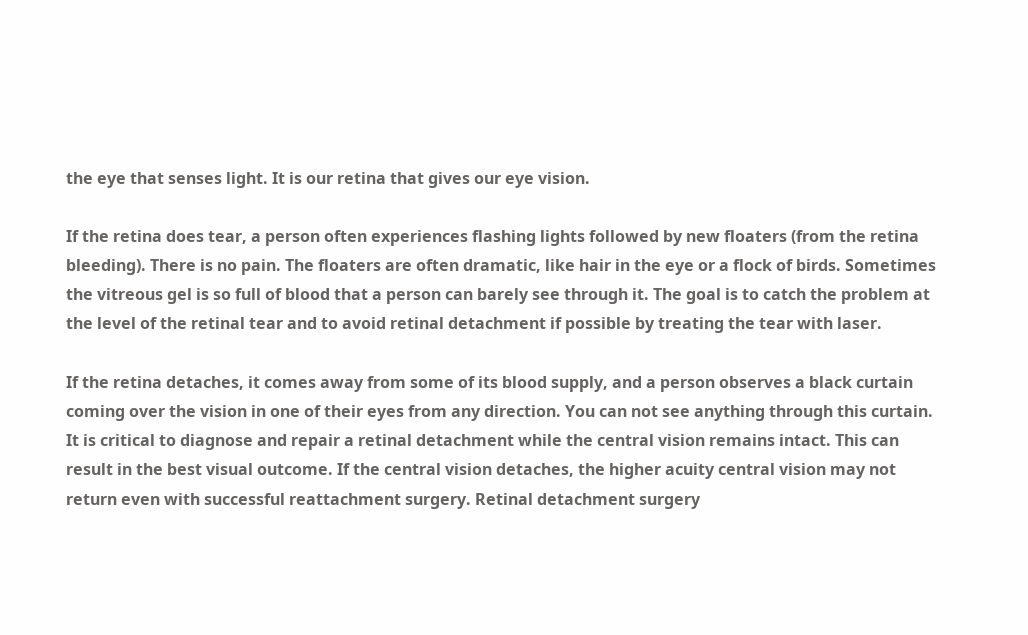the eye that senses light. It is our retina that gives our eye vision.

If the retina does tear, a person often experiences flashing lights followed by new floaters (from the retina bleeding). There is no pain. The floaters are often dramatic, like hair in the eye or a flock of birds. Sometimes the vitreous gel is so full of blood that a person can barely see through it. The goal is to catch the problem at the level of the retinal tear and to avoid retinal detachment if possible by treating the tear with laser.

If the retina detaches, it comes away from some of its blood supply, and a person observes a black curtain coming over the vision in one of their eyes from any direction. You can not see anything through this curtain. It is critical to diagnose and repair a retinal detachment while the central vision remains intact. This can result in the best visual outcome. If the central vision detaches, the higher acuity central vision may not return even with successful reattachment surgery. Retinal detachment surgery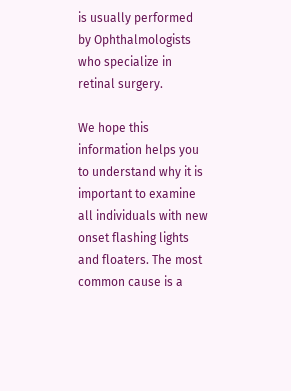is usually performed by Ophthalmologists who specialize in retinal surgery.

We hope this information helps you to understand why it is important to examine all individuals with new onset flashing lights and floaters. The most common cause is a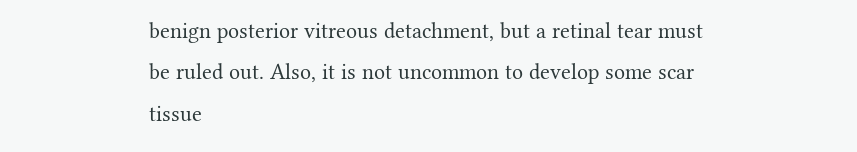benign posterior vitreous detachment, but a retinal tear must be ruled out. Also, it is not uncommon to develop some scar tissue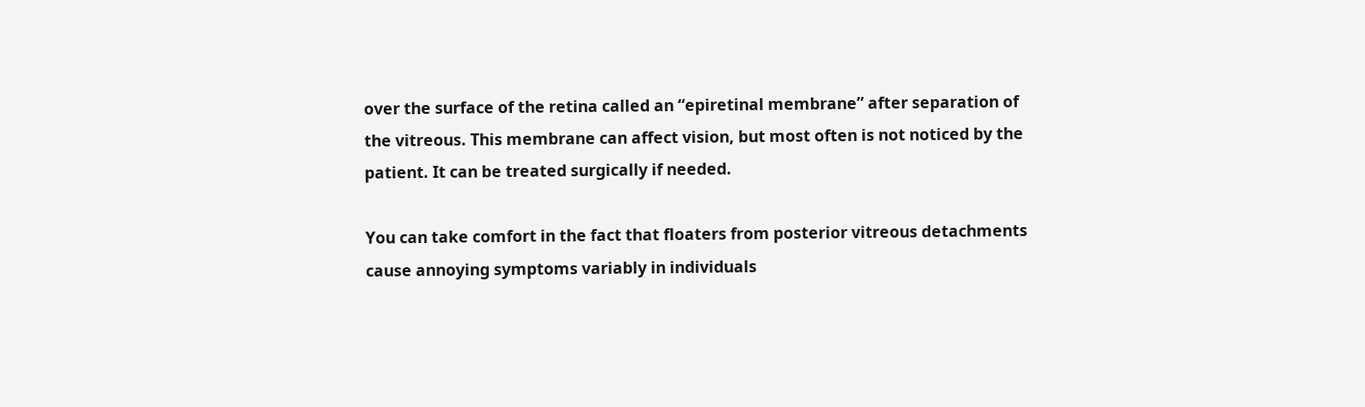over the surface of the retina called an “epiretinal membrane” after separation of the vitreous. This membrane can affect vision, but most often is not noticed by the patient. It can be treated surgically if needed.

You can take comfort in the fact that floaters from posterior vitreous detachments cause annoying symptoms variably in individuals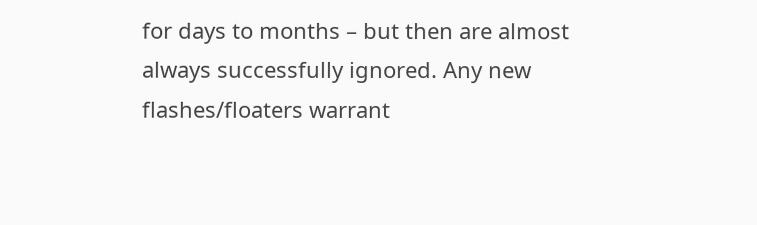for days to months – but then are almost always successfully ignored. Any new flashes/floaters warrant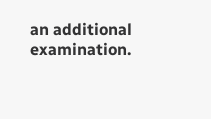an additional examination.